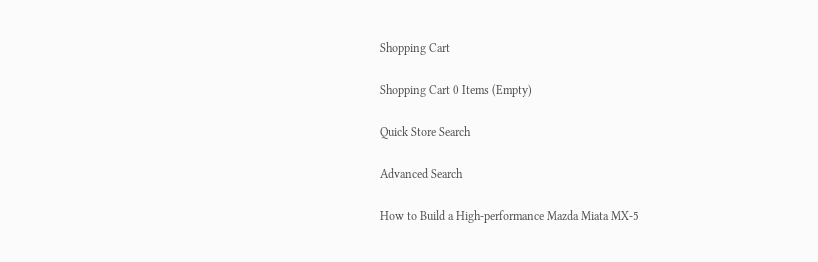Shopping Cart

Shopping Cart 0 Items (Empty)

Quick Store Search

Advanced Search

How to Build a High-performance Mazda Miata MX-5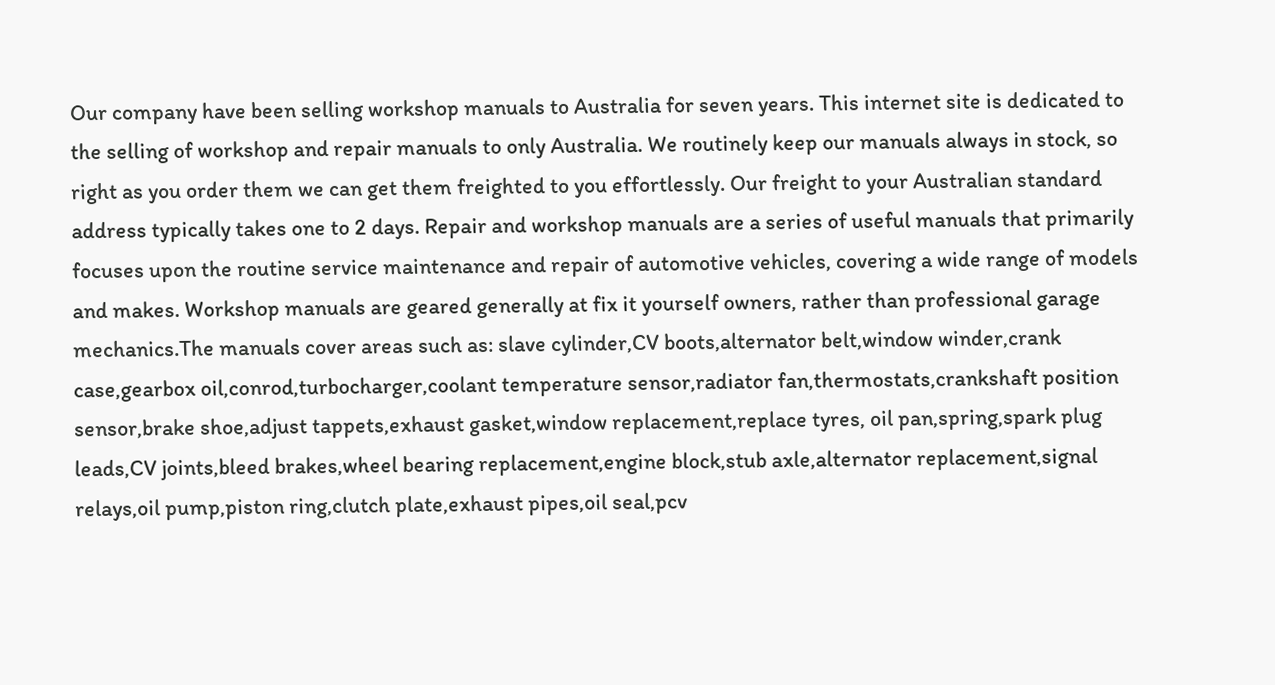Our company have been selling workshop manuals to Australia for seven years. This internet site is dedicated to the selling of workshop and repair manuals to only Australia. We routinely keep our manuals always in stock, so right as you order them we can get them freighted to you effortlessly. Our freight to your Australian standard address typically takes one to 2 days. Repair and workshop manuals are a series of useful manuals that primarily focuses upon the routine service maintenance and repair of automotive vehicles, covering a wide range of models and makes. Workshop manuals are geared generally at fix it yourself owners, rather than professional garage mechanics.The manuals cover areas such as: slave cylinder,CV boots,alternator belt,window winder,crank case,gearbox oil,conrod,turbocharger,coolant temperature sensor,radiator fan,thermostats,crankshaft position sensor,brake shoe,adjust tappets,exhaust gasket,window replacement,replace tyres, oil pan,spring,spark plug leads,CV joints,bleed brakes,wheel bearing replacement,engine block,stub axle,alternator replacement,signal relays,oil pump,piston ring,clutch plate,exhaust pipes,oil seal,pcv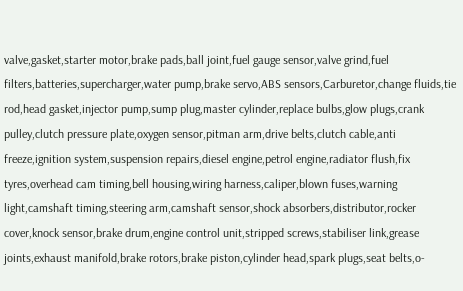valve,gasket,starter motor,brake pads,ball joint,fuel gauge sensor,valve grind,fuel filters,batteries,supercharger,water pump,brake servo,ABS sensors,Carburetor,change fluids,tie rod,head gasket,injector pump,sump plug,master cylinder,replace bulbs,glow plugs,crank pulley,clutch pressure plate,oxygen sensor,pitman arm,drive belts,clutch cable,anti freeze,ignition system,suspension repairs,diesel engine,petrol engine,radiator flush,fix tyres,overhead cam timing,bell housing,wiring harness,caliper,blown fuses,warning light,camshaft timing,steering arm,camshaft sensor,shock absorbers,distributor,rocker cover,knock sensor,brake drum,engine control unit,stripped screws,stabiliser link,grease joints,exhaust manifold,brake rotors,brake piston,cylinder head,spark plugs,seat belts,o-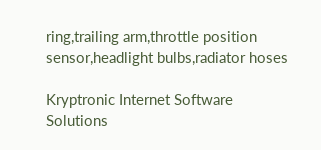ring,trailing arm,throttle position sensor,headlight bulbs,radiator hoses

Kryptronic Internet Software Solutions